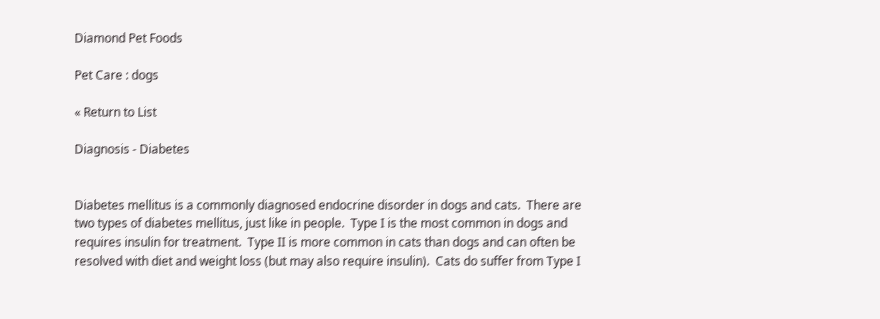Diamond Pet Foods

Pet Care : dogs

« Return to List

Diagnosis - Diabetes


Diabetes mellitus is a commonly diagnosed endocrine disorder in dogs and cats.  There are two types of diabetes mellitus, just like in people.  Type I is the most common in dogs and requires insulin for treatment.  Type II is more common in cats than dogs and can often be resolved with diet and weight loss (but may also require insulin).  Cats do suffer from Type I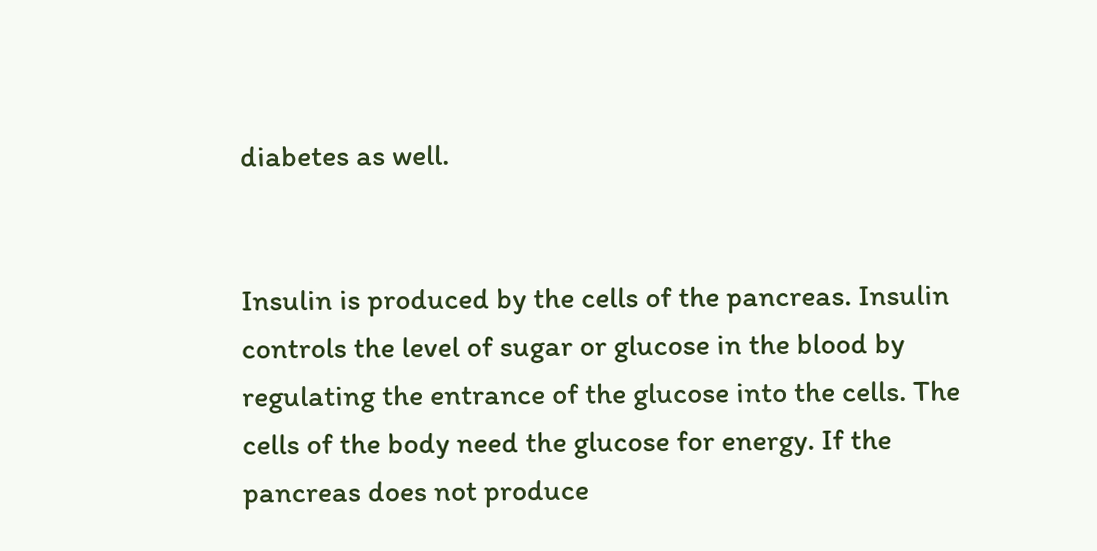diabetes as well.


Insulin is produced by the cells of the pancreas. Insulin controls the level of sugar or glucose in the blood by regulating the entrance of the glucose into the cells. The cells of the body need the glucose for energy. If the pancreas does not produce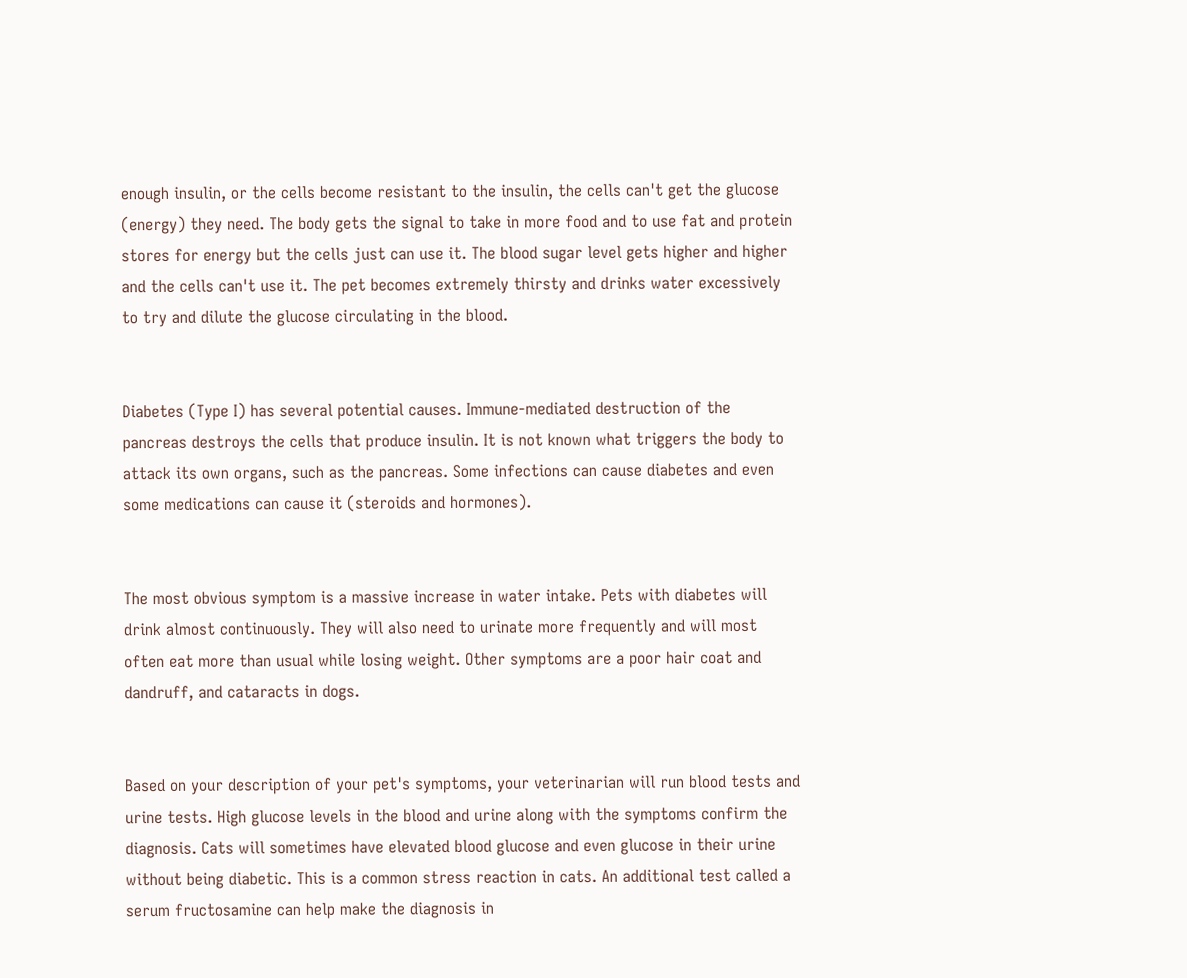enough insulin, or the cells become resistant to the insulin, the cells can't get the glucose (energy) they need. The body gets the signal to take in more food and to use fat and protein stores for energy but the cells just can use it. The blood sugar level gets higher and higher and the cells can't use it. The pet becomes extremely thirsty and drinks water excessively to try and dilute the glucose circulating in the blood.


Diabetes (Type I) has several potential causes. Immune-mediated destruction of the pancreas destroys the cells that produce insulin. It is not known what triggers the body to attack its own organs, such as the pancreas. Some infections can cause diabetes and even some medications can cause it (steroids and hormones).


The most obvious symptom is a massive increase in water intake. Pets with diabetes will drink almost continuously. They will also need to urinate more frequently and will most often eat more than usual while losing weight. Other symptoms are a poor hair coat and dandruff, and cataracts in dogs.


Based on your description of your pet's symptoms, your veterinarian will run blood tests and urine tests. High glucose levels in the blood and urine along with the symptoms confirm the diagnosis. Cats will sometimes have elevated blood glucose and even glucose in their urine without being diabetic. This is a common stress reaction in cats. An additional test called a serum fructosamine can help make the diagnosis in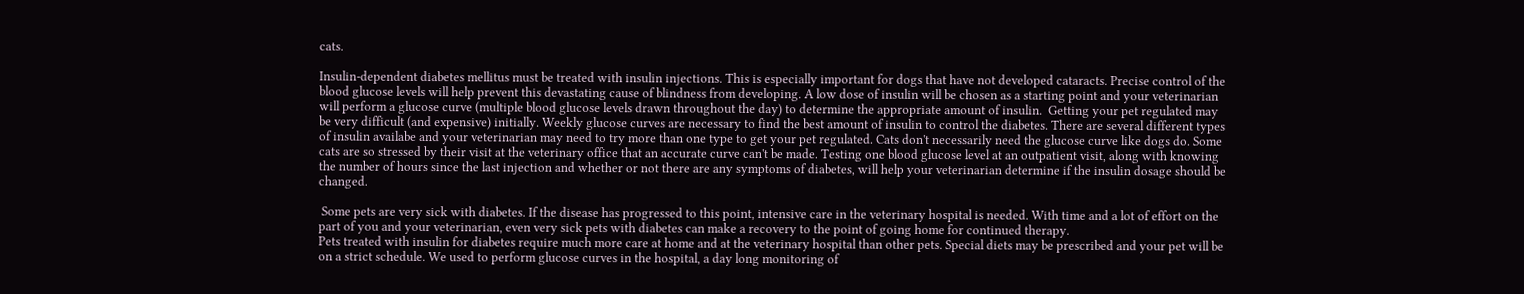cats.

Insulin-dependent diabetes mellitus must be treated with insulin injections. This is especially important for dogs that have not developed cataracts. Precise control of the blood glucose levels will help prevent this devastating cause of blindness from developing. A low dose of insulin will be chosen as a starting point and your veterinarian will perform a glucose curve (multiple blood glucose levels drawn throughout the day) to determine the appropriate amount of insulin.  Getting your pet regulated may be very difficult (and expensive) initially. Weekly glucose curves are necessary to find the best amount of insulin to control the diabetes. There are several different types of insulin availabe and your veterinarian may need to try more than one type to get your pet regulated. Cats don't necessarily need the glucose curve like dogs do. Some cats are so stressed by their visit at the veterinary office that an accurate curve can't be made. Testing one blood glucose level at an outpatient visit, along with knowing the number of hours since the last injection and whether or not there are any symptoms of diabetes, will help your veterinarian determine if the insulin dosage should be changed.

 Some pets are very sick with diabetes. If the disease has progressed to this point, intensive care in the veterinary hospital is needed. With time and a lot of effort on the part of you and your veterinarian, even very sick pets with diabetes can make a recovery to the point of going home for continued therapy.
Pets treated with insulin for diabetes require much more care at home and at the veterinary hospital than other pets. Special diets may be prescribed and your pet will be on a strict schedule. We used to perform glucose curves in the hospital, a day long monitoring of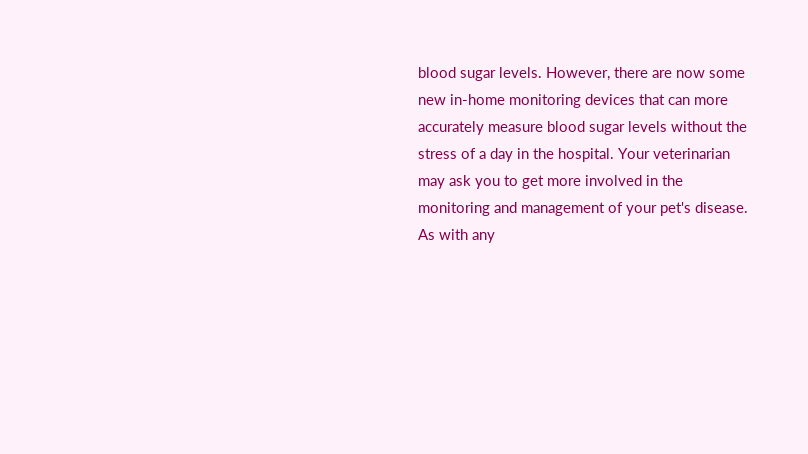blood sugar levels. However, there are now some new in-home monitoring devices that can more accurately measure blood sugar levels without the stress of a day in the hospital. Your veterinarian may ask you to get more involved in the monitoring and management of your pet's disease. As with any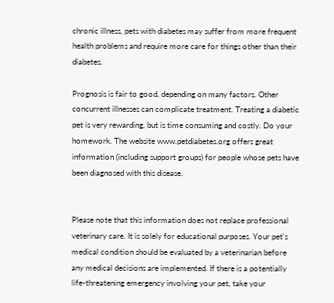chronic illness, pets with diabetes may suffer from more frequent health problems and require more care for things other than their diabetes.

Prognosis is fair to good, depending on many factors. Other concurrent illnesses can complicate treatment. Treating a diabetic pet is very rewarding, but is time consuming and costly. Do your homework. The website www.petdiabetes.org offers great information (including support groups) for people whose pets have been diagnosed with this disease.


Please note that this information does not replace professional veterinary care. It is solely for educational purposes. Your pet's medical condition should be evaluated by a veterinarian before any medical decisions are implemented. If there is a potentially life-threatening emergency involving your pet, take your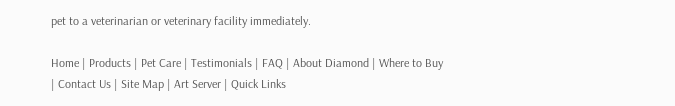pet to a veterinarian or veterinary facility immediately.

Home | Products | Pet Care | Testimonials | FAQ | About Diamond | Where to Buy | Contact Us | Site Map | Art Server | Quick Links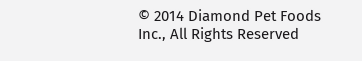© 2014 Diamond Pet Foods Inc., All Rights Reserved